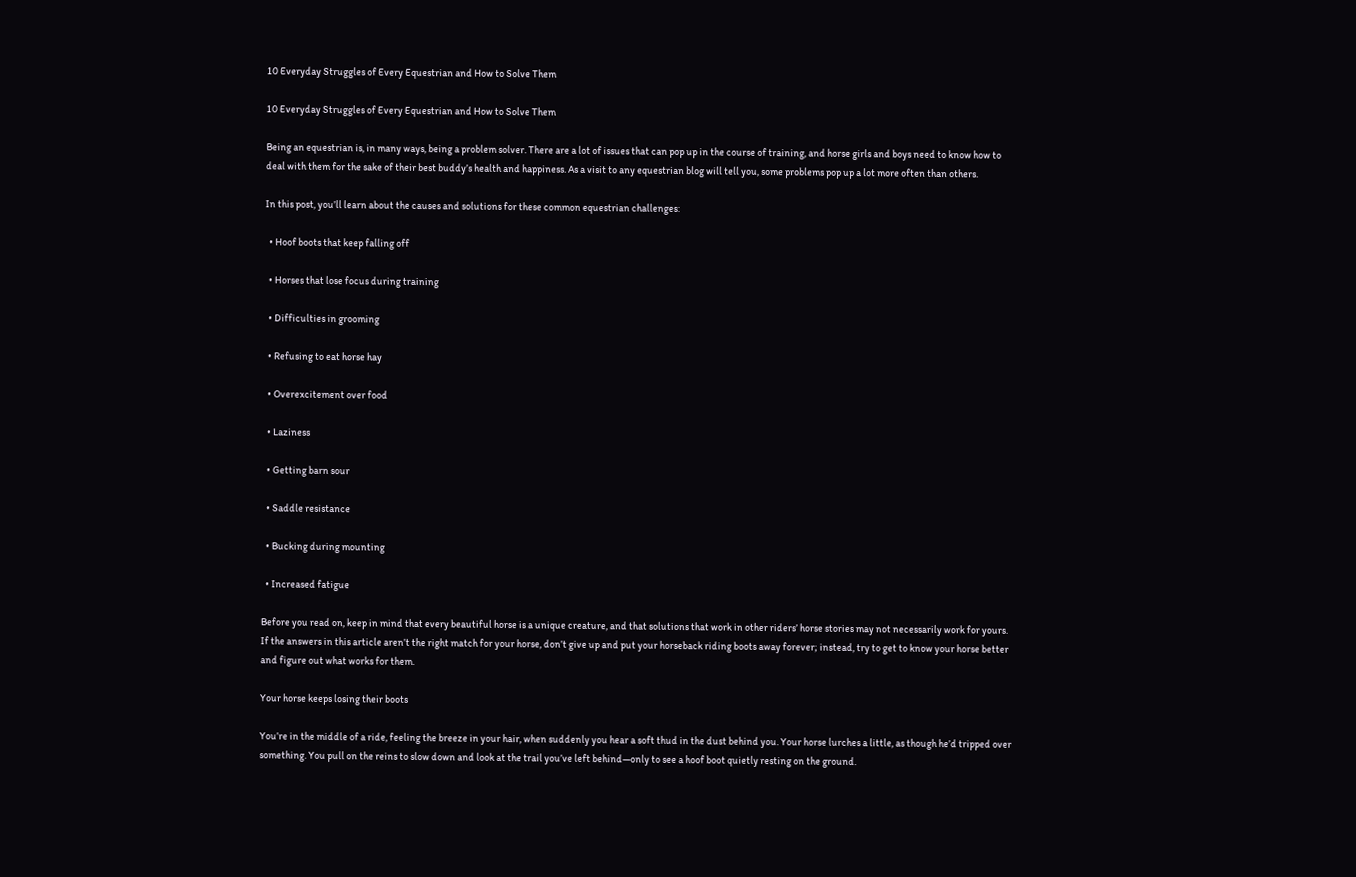10 Everyday Struggles of Every Equestrian and How to Solve Them

10 Everyday Struggles of Every Equestrian and How to Solve Them

Being an equestrian is, in many ways, being a problem solver. There are a lot of issues that can pop up in the course of training, and horse girls and boys need to know how to deal with them for the sake of their best buddy’s health and happiness. As a visit to any equestrian blog will tell you, some problems pop up a lot more often than others.

In this post, you’ll learn about the causes and solutions for these common equestrian challenges:

  • Hoof boots that keep falling off

  • Horses that lose focus during training

  • Difficulties in grooming

  • Refusing to eat horse hay

  • Overexcitement over food

  • Laziness

  • Getting barn sour

  • Saddle resistance

  • Bucking during mounting

  • Increased fatigue

Before you read on, keep in mind that every beautiful horse is a unique creature, and that solutions that work in other riders’ horse stories may not necessarily work for yours. If the answers in this article aren’t the right match for your horse, don’t give up and put your horseback riding boots away forever; instead, try to get to know your horse better and figure out what works for them.

Your horse keeps losing their boots

You’re in the middle of a ride, feeling the breeze in your hair, when suddenly you hear a soft thud in the dust behind you. Your horse lurches a little, as though he’d tripped over something. You pull on the reins to slow down and look at the trail you’ve left behind—only to see a hoof boot quietly resting on the ground.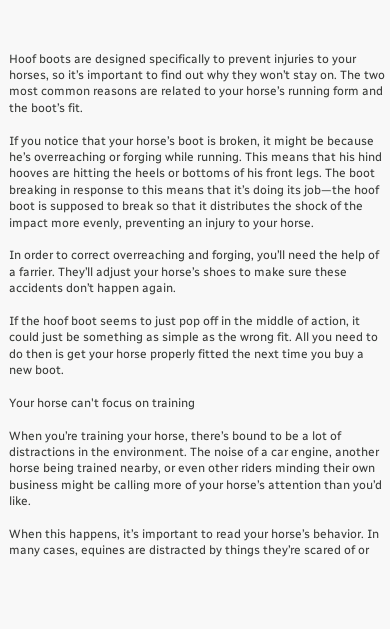Hoof boots are designed specifically to prevent injuries to your horses, so it’s important to find out why they won’t stay on. The two most common reasons are related to your horse’s running form and the boot’s fit.

If you notice that your horse’s boot is broken, it might be because he’s overreaching or forging while running. This means that his hind hooves are hitting the heels or bottoms of his front legs. The boot breaking in response to this means that it’s doing its job—the hoof boot is supposed to break so that it distributes the shock of the impact more evenly, preventing an injury to your horse.

In order to correct overreaching and forging, you’ll need the help of a farrier. They’ll adjust your horse’s shoes to make sure these accidents don’t happen again.

If the hoof boot seems to just pop off in the middle of action, it could just be something as simple as the wrong fit. All you need to do then is get your horse properly fitted the next time you buy a new boot.

Your horse can't focus on training

When you’re training your horse, there’s bound to be a lot of distractions in the environment. The noise of a car engine, another horse being trained nearby, or even other riders minding their own business might be calling more of your horse’s attention than you’d like.

When this happens, it’s important to read your horse’s behavior. In many cases, equines are distracted by things they’re scared of or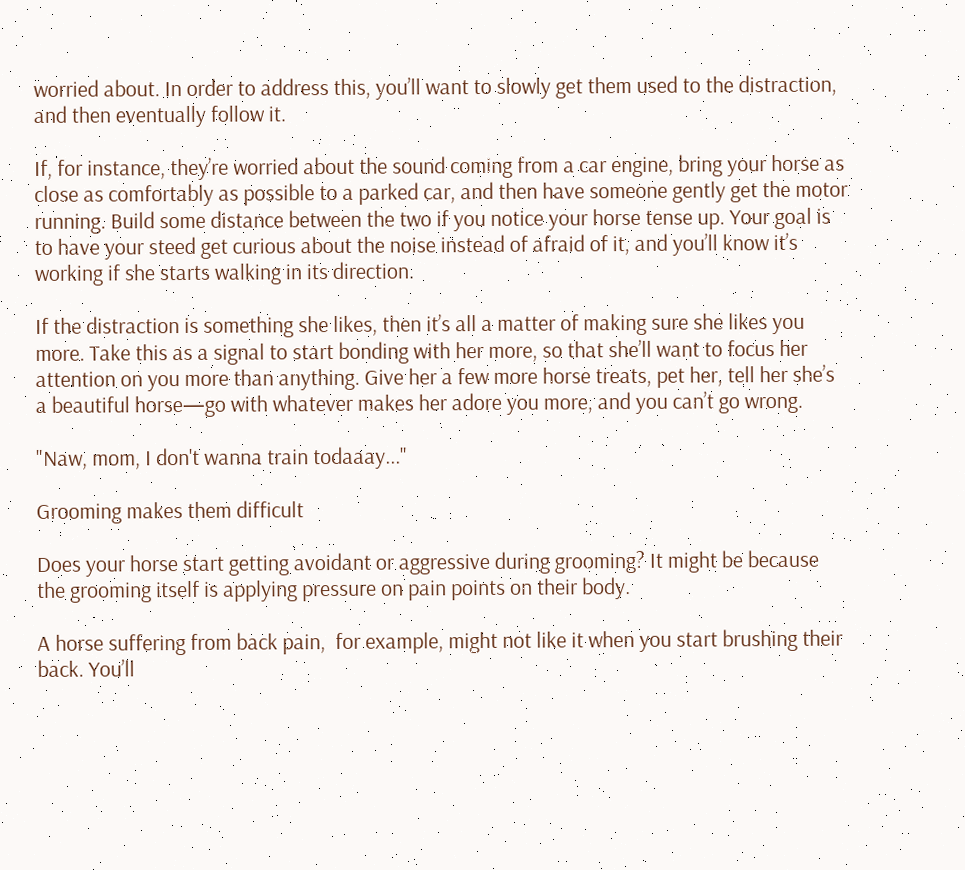worried about. In order to address this, you’ll want to slowly get them used to the distraction, and then eventually follow it.

If, for instance, they’re worried about the sound coming from a car engine, bring your horse as close as comfortably as possible to a parked car, and then have someone gently get the motor running. Build some distance between the two if you notice your horse tense up. Your goal is to have your steed get curious about the noise instead of afraid of it, and you’ll know it’s working if she starts walking in its direction.

If the distraction is something she likes, then it’s all a matter of making sure she likes you more. Take this as a signal to start bonding with her more, so that she’ll want to focus her attention on you more than anything. Give her a few more horse treats, pet her, tell her she’s a beautiful horse—go with whatever makes her adore you more, and you can’t go wrong.

"Naw, mom, I don't wanna train todaaay..."

Grooming makes them difficult

Does your horse start getting avoidant or aggressive during grooming? It might be because the grooming itself is applying pressure on pain points on their body.

A horse suffering from back pain,  for example, might not like it when you start brushing their back. You’ll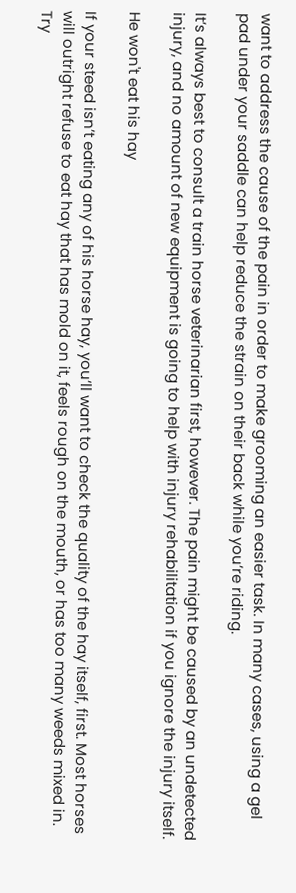want to address the cause of the pain in order to make grooming an easier task. In many cases, using a gel pad under your saddle can help reduce the strain on their back while you’re riding.

It’s always best to consult a train horse veterinarian first, however. The pain might be caused by an undetected injury, and no amount of new equipment is going to help with injury rehabilitation if you ignore the injury itself.

He won't eat his hay

If your steed isn’t eating any of his horse hay, you’ll want to check the quality of the hay itself, first. Most horses will outright refuse to eat hay that has mold on it, feels rough on the mouth, or has too many weeds mixed in. Try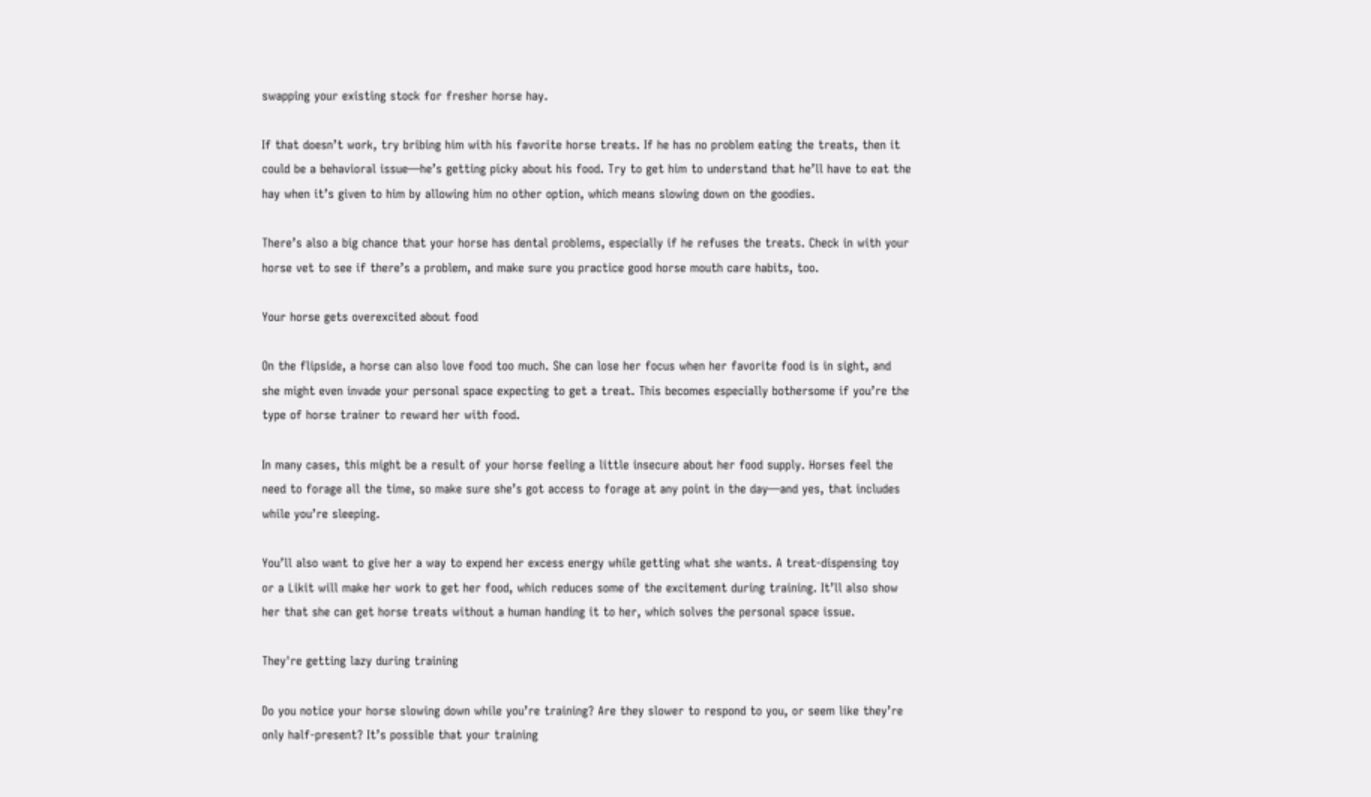swapping your existing stock for fresher horse hay.

If that doesn’t work, try bribing him with his favorite horse treats. If he has no problem eating the treats, then it could be a behavioral issue—he’s getting picky about his food. Try to get him to understand that he’ll have to eat the hay when it’s given to him by allowing him no other option, which means slowing down on the goodies.

There’s also a big chance that your horse has dental problems, especially if he refuses the treats. Check in with your horse vet to see if there’s a problem, and make sure you practice good horse mouth care habits, too.

Your horse gets overexcited about food

On the flipside, a horse can also love food too much. She can lose her focus when her favorite food is in sight, and she might even invade your personal space expecting to get a treat. This becomes especially bothersome if you’re the type of horse trainer to reward her with food.

In many cases, this might be a result of your horse feeling a little insecure about her food supply. Horses feel the need to forage all the time, so make sure she’s got access to forage at any point in the day—and yes, that includes while you’re sleeping.

You’ll also want to give her a way to expend her excess energy while getting what she wants. A treat-dispensing toy or a Likit will make her work to get her food, which reduces some of the excitement during training. It’ll also show her that she can get horse treats without a human handing it to her, which solves the personal space issue.

They're getting lazy during training

Do you notice your horse slowing down while you’re training? Are they slower to respond to you, or seem like they’re only half-present? It’s possible that your training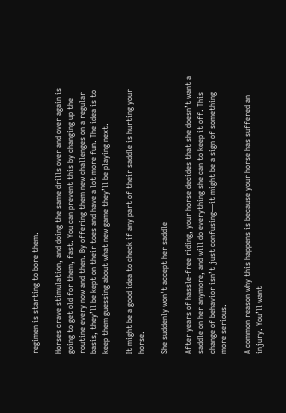regimen is starting to bore them.

Horses crave stimulation, and doing the same drills over and over again is going to get old for them, fast. You can prevent this by changing up the routine every now and then. By offering them new challenges on a regular basis, they’ll be kept on their toes and have a lot more fun. The idea is to keep them guessing about what new game they’ll be playing next.

It might be a good idea to check if any part of their saddle is hurting your horse.

She suddenly won't accept her saddle

After years of hassle-free riding, your horse decides that she doesn’t want a saddle on her anymore, and will do everything she can to keep it off. This change of behavior isn’t just confusing—it might be a sign of something more serious.

A common reason why this happens is because your horse has suffered an injury. You’ll want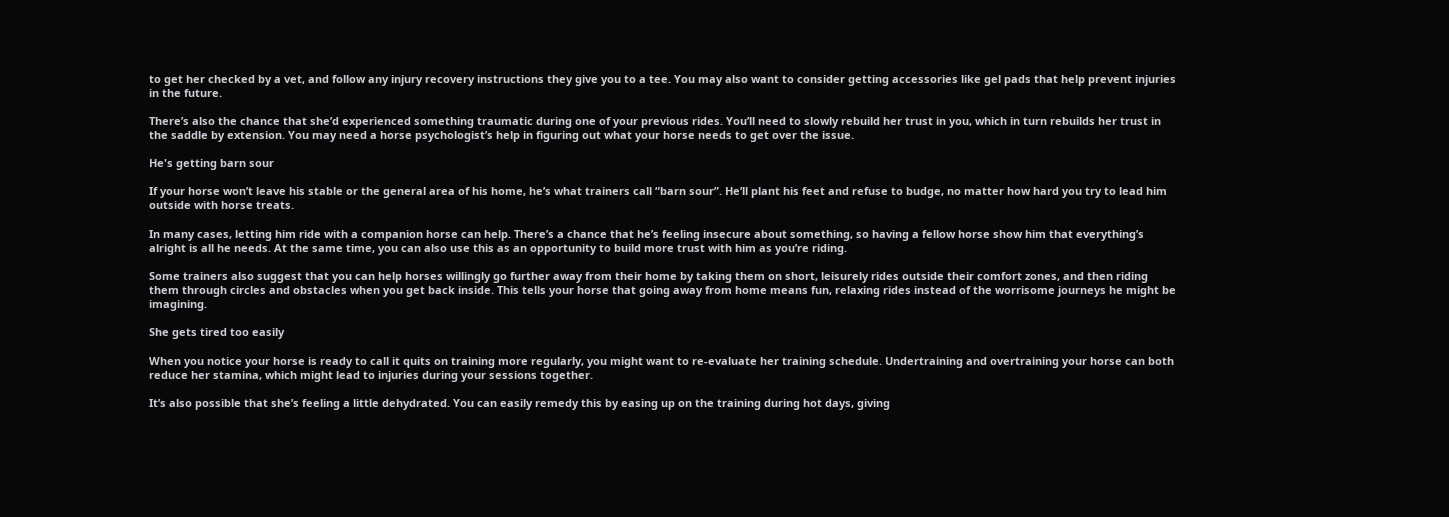to get her checked by a vet, and follow any injury recovery instructions they give you to a tee. You may also want to consider getting accessories like gel pads that help prevent injuries in the future.

There’s also the chance that she’d experienced something traumatic during one of your previous rides. You’ll need to slowly rebuild her trust in you, which in turn rebuilds her trust in the saddle by extension. You may need a horse psychologist’s help in figuring out what your horse needs to get over the issue.

He's getting barn sour

If your horse won’t leave his stable or the general area of his home, he’s what trainers call “barn sour”. He’ll plant his feet and refuse to budge, no matter how hard you try to lead him outside with horse treats.

In many cases, letting him ride with a companion horse can help. There’s a chance that he’s feeling insecure about something, so having a fellow horse show him that everything’s alright is all he needs. At the same time, you can also use this as an opportunity to build more trust with him as you’re riding.

Some trainers also suggest that you can help horses willingly go further away from their home by taking them on short, leisurely rides outside their comfort zones, and then riding them through circles and obstacles when you get back inside. This tells your horse that going away from home means fun, relaxing rides instead of the worrisome journeys he might be imagining.

She gets tired too easily

When you notice your horse is ready to call it quits on training more regularly, you might want to re-evaluate her training schedule. Undertraining and overtraining your horse can both reduce her stamina, which might lead to injuries during your sessions together.

It’s also possible that she’s feeling a little dehydrated. You can easily remedy this by easing up on the training during hot days, giving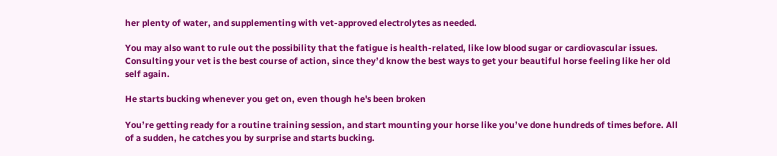her plenty of water, and supplementing with vet-approved electrolytes as needed.

You may also want to rule out the possibility that the fatigue is health-related, like low blood sugar or cardiovascular issues. Consulting your vet is the best course of action, since they’d know the best ways to get your beautiful horse feeling like her old self again.

He starts bucking whenever you get on, even though he's been broken

You’re getting ready for a routine training session, and start mounting your horse like you’ve done hundreds of times before. All of a sudden, he catches you by surprise and starts bucking.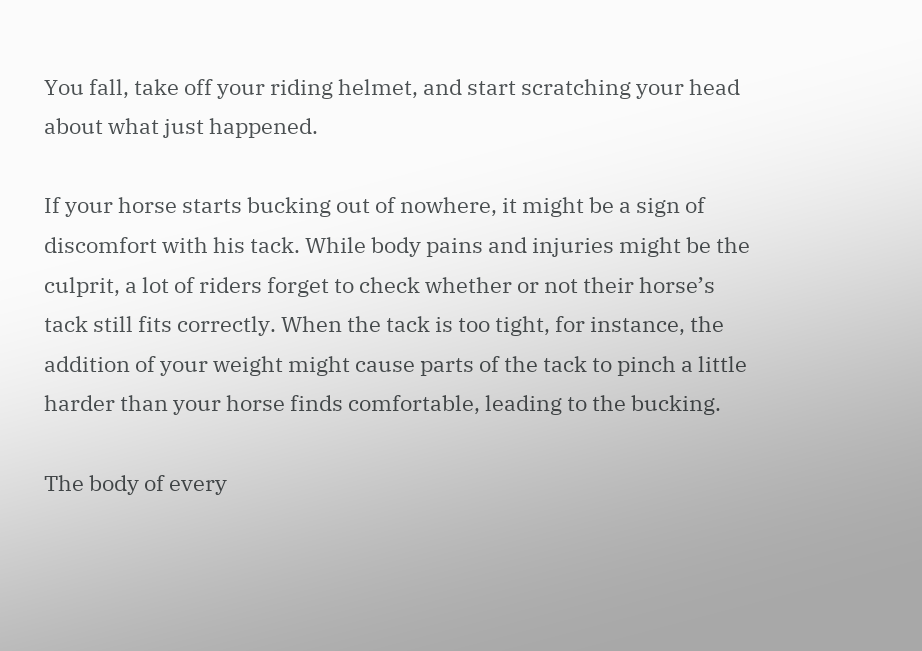You fall, take off your riding helmet, and start scratching your head about what just happened.

If your horse starts bucking out of nowhere, it might be a sign of discomfort with his tack. While body pains and injuries might be the culprit, a lot of riders forget to check whether or not their horse’s tack still fits correctly. When the tack is too tight, for instance, the addition of your weight might cause parts of the tack to pinch a little harder than your horse finds comfortable, leading to the bucking.

The body of every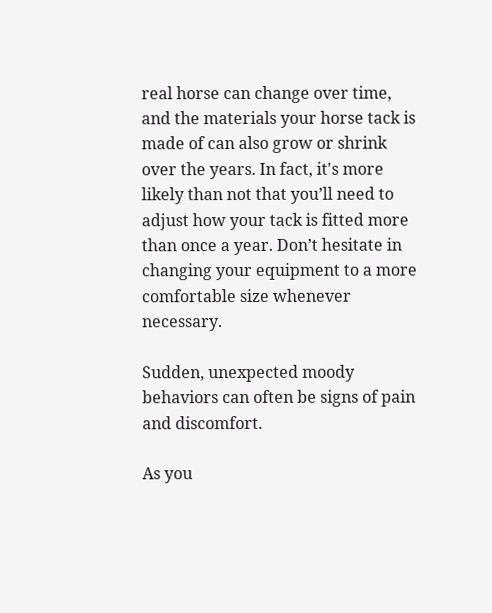real horse can change over time, and the materials your horse tack is made of can also grow or shrink over the years. In fact, it's more likely than not that you’ll need to adjust how your tack is fitted more than once a year. Don’t hesitate in changing your equipment to a more comfortable size whenever necessary.

Sudden, unexpected moody behaviors can often be signs of pain and discomfort.

As you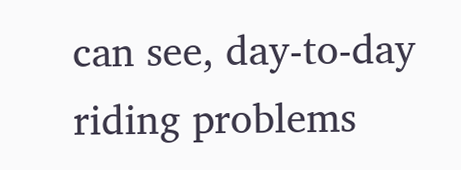can see, day-to-day riding problems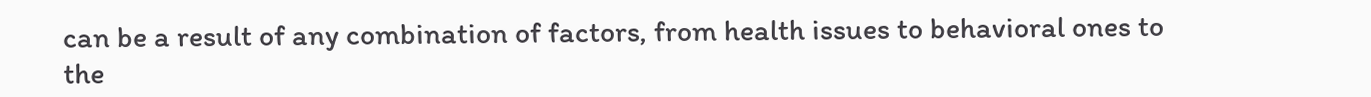can be a result of any combination of factors, from health issues to behavioral ones to the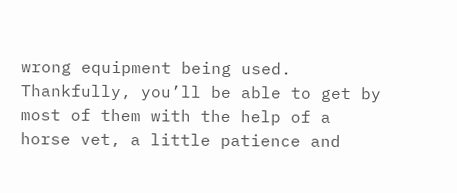wrong equipment being used. Thankfully, you’ll be able to get by most of them with the help of a horse vet, a little patience and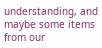understanding, and maybe some items from our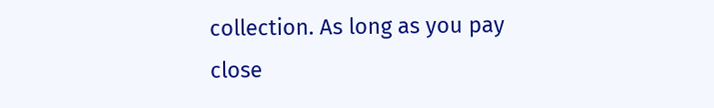collection. As long as you pay close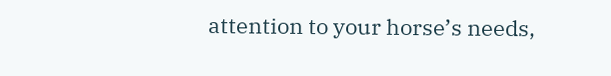attention to your horse’s needs,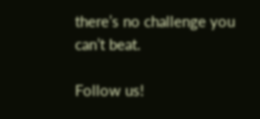there’s no challenge you can’t beat.

Follow us!